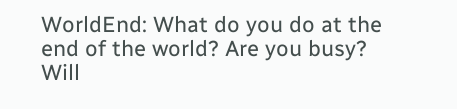WorldEnd: What do you do at the end of the world? Are you busy? Will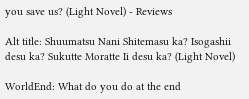you save us? (Light Novel) - Reviews

Alt title: Shuumatsu Nani Shitemasu ka? Isogashii desu ka? Sukutte Moratte Ii desu ka? (Light Novel)

WorldEnd: What do you do at the end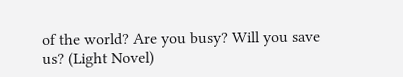of the world? Are you busy? Will you save us? (Light Novel)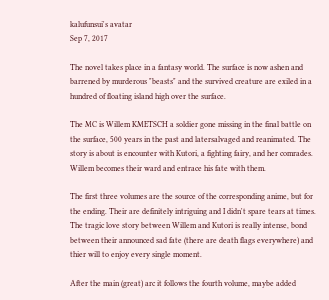kalufunsui's avatar
Sep 7, 2017

The novel takes place in a fantasy world. The surface is now ashen and barrened by murderous "beasts" and the survived creature are exiled in a hundred of floating island high over the surface.

The MC is Willem KMETSCH a soldier gone missing in the final battle on the surface, 500 years in the past and latersalvaged and reanimated. The story is about is encounter with Kutori, a fighting fairy, and her comrades. Willem becomes their ward and entrace his fate with them.

The first three volumes are the source of the corresponding anime, but for the ending. Their are definitely intriguing and I didn't spare tears at times. The tragic love story between Willem and Kutori is really intense, bond between their announced sad fate (there are death flags everywhere) and thier will to enjoy every single moment.

After the main (great) arc it follows the fourth volume, maybe added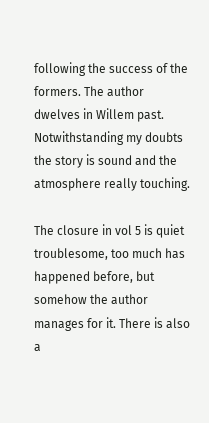following the success of the formers. The author dwelves in Willem past. Notwithstanding my doubts the story is sound and the atmosphere really touching.

The closure in vol 5 is quiet troublesome, too much has happened before, but somehow the author manages for it. There is also a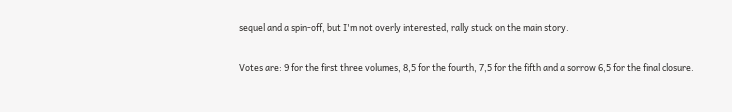sequel and a spin-off, but I'm not overly interested, rally stuck on the main story.

Votes are: 9 for the first three volumes, 8,5 for the fourth, 7,5 for the fifth and a sorrow 6,5 for the final closure.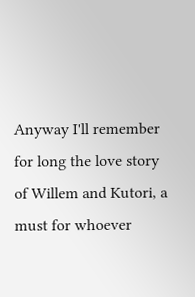Anyway I'll remember for long the love story of Willem and Kutori, a must for whoever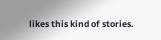likes this kind of stories.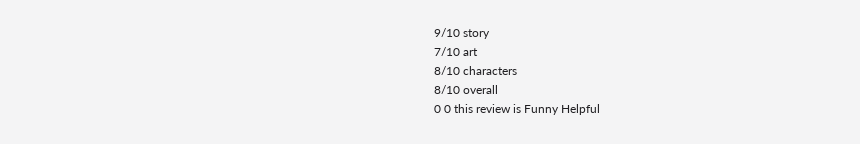9/10 story
7/10 art
8/10 characters
8/10 overall
0 0 this review is Funny Helpful